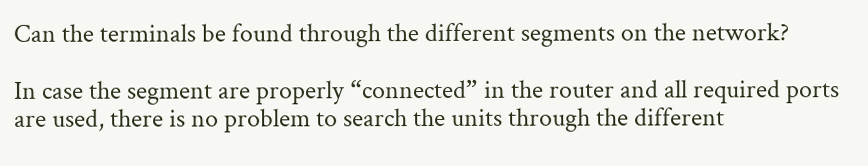Can the terminals be found through the different segments on the network?

In case the segment are properly “connected” in the router and all required ports are used, there is no problem to search the units through the different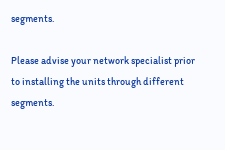segments.

Please advise your network specialist prior to installing the units through different segments.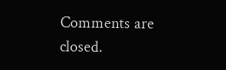Comments are closed.